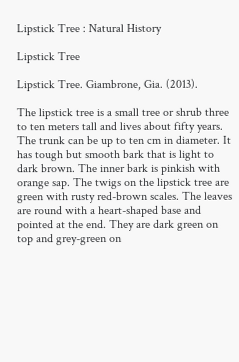Lipstick Tree : Natural History

Lipstick Tree

Lipstick Tree. Giambrone, Gia. (2013).

The lipstick tree is a small tree or shrub three to ten meters tall and lives about fifty years. The trunk can be up to ten cm in diameter. It has tough but smooth bark that is light to dark brown. The inner bark is pinkish with orange sap. The twigs on the lipstick tree are green with rusty red-brown scales. The leaves are round with a heart-shaped base and pointed at the end. They are dark green on top and grey-green on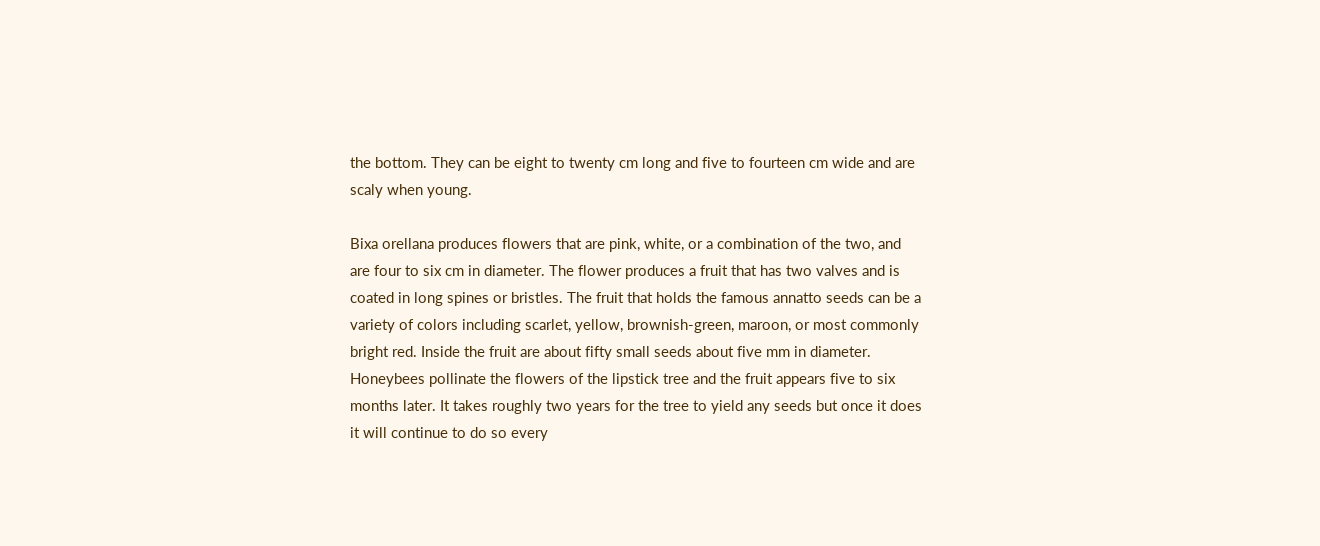the bottom. They can be eight to twenty cm long and five to fourteen cm wide and are scaly when young.

Bixa orellana produces flowers that are pink, white, or a combination of the two, and are four to six cm in diameter. The flower produces a fruit that has two valves and is coated in long spines or bristles. The fruit that holds the famous annatto seeds can be a variety of colors including scarlet, yellow, brownish-green, maroon, or most commonly bright red. Inside the fruit are about fifty small seeds about five mm in diameter. Honeybees pollinate the flowers of the lipstick tree and the fruit appears five to six months later. It takes roughly two years for the tree to yield any seeds but once it does it will continue to do so every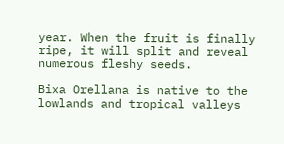year. When the fruit is finally ripe, it will split and reveal numerous fleshy seeds.

Bixa Orellana is native to the lowlands and tropical valleys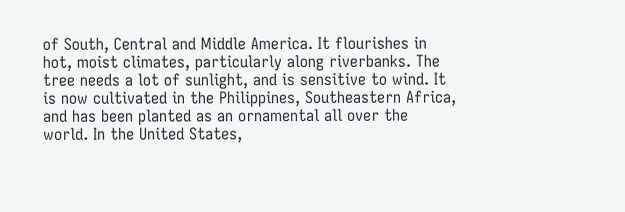of South, Central and Middle America. It flourishes in hot, moist climates, particularly along riverbanks. The tree needs a lot of sunlight, and is sensitive to wind. It is now cultivated in the Philippines, Southeastern Africa, and has been planted as an ornamental all over the world. In the United States,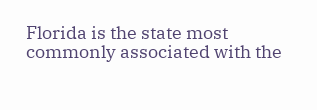Florida is the state most commonly associated with the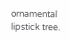ornamental lipstick tree.